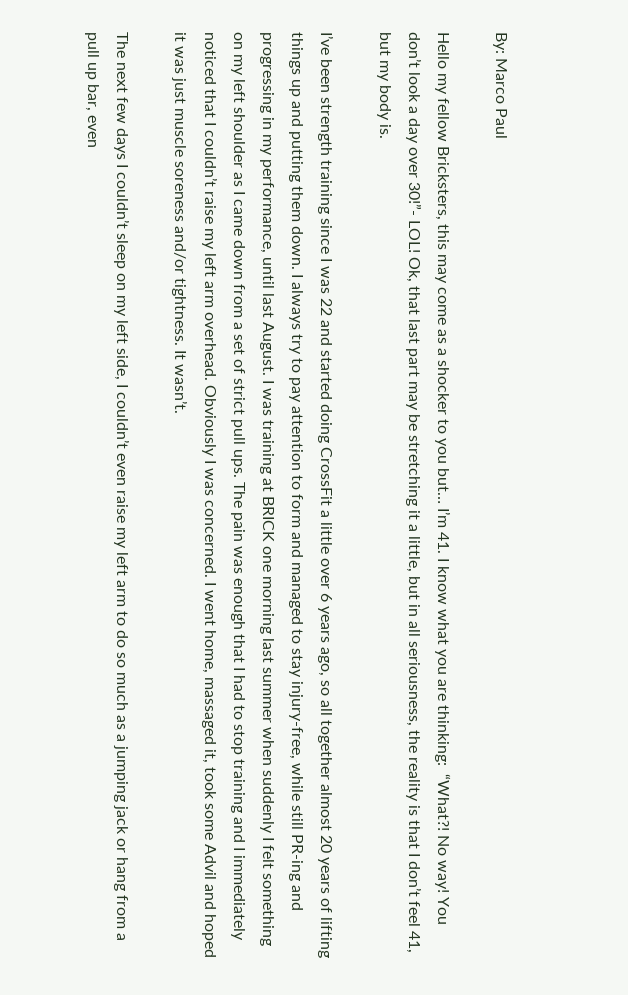By: Marco Paul

Hello my fellow Bricksters, this may come as a shocker to you but… I’m 41. I know what you are thinking:  “What?! No way! You don’t look a day over 30!”- LOL! Ok, that last part may be stretching it a little, but in all seriousness, the reality is that I don’t feel 41, but my body is.

I’ve been strength training since I was 22 and started doing CrossFit a little over 6 years ago, so all together almost 20 years of lifting things up and putting them down. I always try to pay attention to form and managed to stay injury-free, while still PR-ing and progressing in my performance, until last August. I was training at BRICK one morning last summer when suddenly I felt something on my left shoulder as I came down from a set of strict pull ups. The pain was enough that I had to stop training and I immediately noticed that I couldn’t raise my left arm overhead. Obviously I was concerned. I went home, massaged it, took some Advil and hoped it was just muscle soreness and/or tightness. It wasn’t.

The next few days I couldn’t sleep on my left side, I couldn’t even raise my left arm to do so much as a jumping jack or hang from a pull up bar, even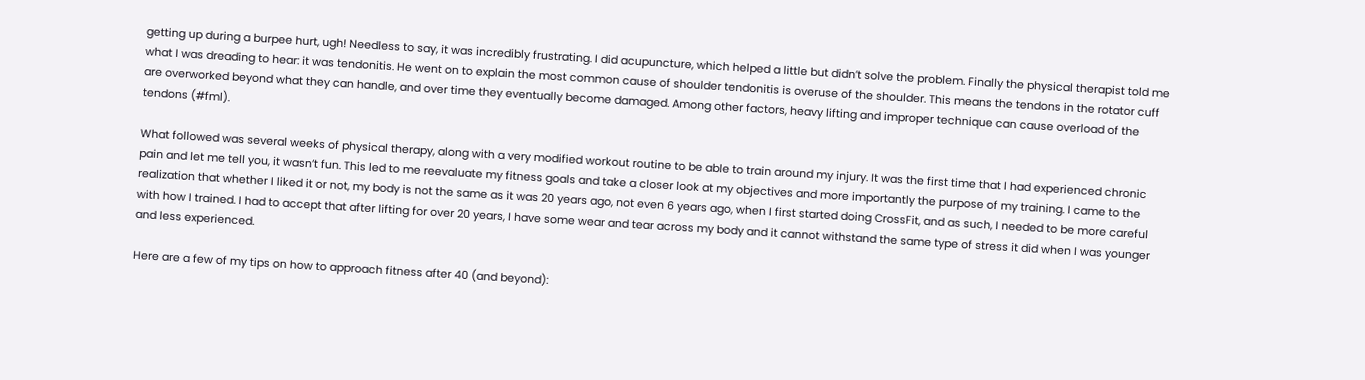getting up during a burpee hurt, ugh! Needless to say, it was incredibly frustrating. I did acupuncture, which helped a little but didn’t solve the problem. Finally the physical therapist told me what I was dreading to hear: it was tendonitis. He went on to explain the most common cause of shoulder tendonitis is overuse of the shoulder. This means the tendons in the rotator cuff are overworked beyond what they can handle, and over time they eventually become damaged. Among other factors, heavy lifting and improper technique can cause overload of the tendons (#fml).

What followed was several weeks of physical therapy, along with a very modified workout routine to be able to train around my injury. It was the first time that I had experienced chronic pain and let me tell you, it wasn’t fun. This led to me reevaluate my fitness goals and take a closer look at my objectives and more importantly the purpose of my training. I came to the realization that whether I liked it or not, my body is not the same as it was 20 years ago, not even 6 years ago, when I first started doing CrossFit, and as such, I needed to be more careful with how I trained. I had to accept that after lifting for over 20 years, I have some wear and tear across my body and it cannot withstand the same type of stress it did when I was younger and less experienced.

Here are a few of my tips on how to approach fitness after 40 (and beyond):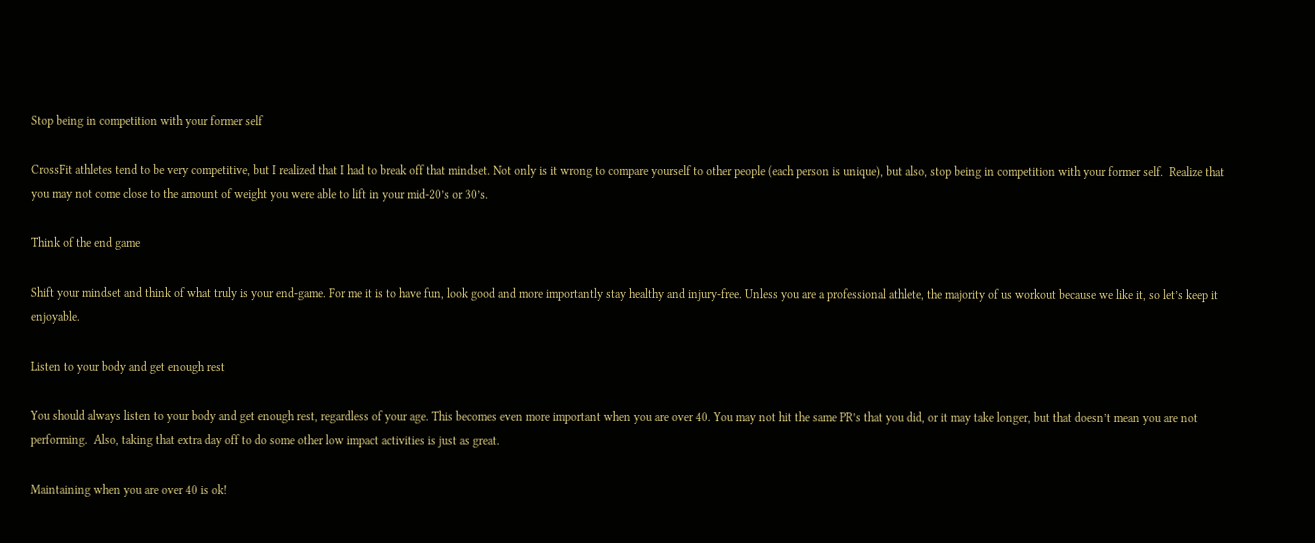Stop being in competition with your former self

CrossFit athletes tend to be very competitive, but I realized that I had to break off that mindset. Not only is it wrong to compare yourself to other people (each person is unique), but also, stop being in competition with your former self.  Realize that you may not come close to the amount of weight you were able to lift in your mid-20’s or 30’s.

Think of the end game

Shift your mindset and think of what truly is your end-game. For me it is to have fun, look good and more importantly stay healthy and injury-free. Unless you are a professional athlete, the majority of us workout because we like it, so let’s keep it enjoyable.

Listen to your body and get enough rest

You should always listen to your body and get enough rest, regardless of your age. This becomes even more important when you are over 40. You may not hit the same PR’s that you did, or it may take longer, but that doesn’t mean you are not performing.  Also, taking that extra day off to do some other low impact activities is just as great.

Maintaining when you are over 40 is ok!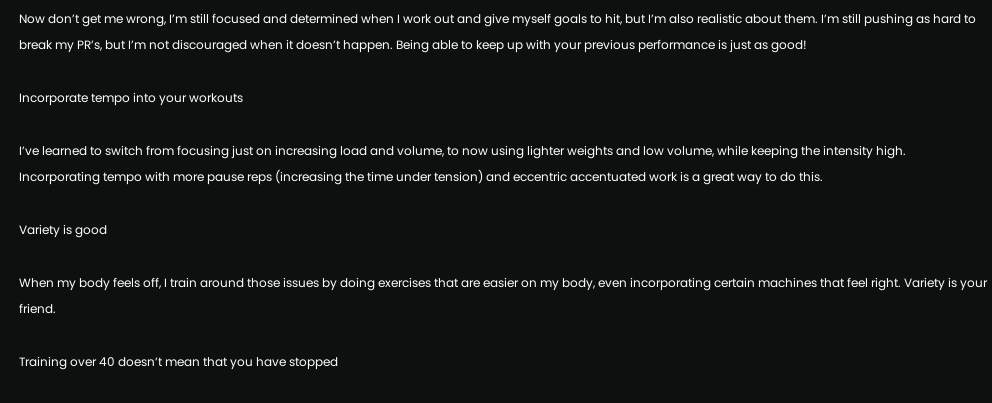Now don’t get me wrong, I’m still focused and determined when I work out and give myself goals to hit, but I’m also realistic about them. I’m still pushing as hard to break my PR’s, but I’m not discouraged when it doesn’t happen. Being able to keep up with your previous performance is just as good!

Incorporate tempo into your workouts

I’ve learned to switch from focusing just on increasing load and volume, to now using lighter weights and low volume, while keeping the intensity high. Incorporating tempo with more pause reps (increasing the time under tension) and eccentric accentuated work is a great way to do this.

Variety is good

When my body feels off, I train around those issues by doing exercises that are easier on my body, even incorporating certain machines that feel right. Variety is your friend.

Training over 40 doesn’t mean that you have stopped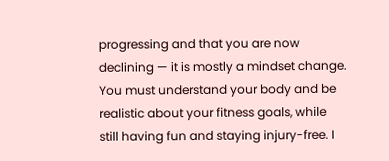progressing and that you are now declining — it is mostly a mindset change. You must understand your body and be realistic about your fitness goals, while still having fun and staying injury-free. I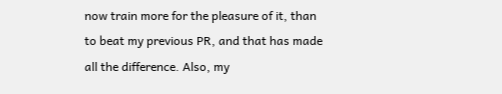now train more for the pleasure of it, than to beat my previous PR, and that has made all the difference. Also, my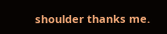shoulder thanks me.